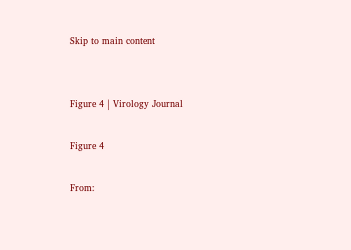Skip to main content


Figure 4 | Virology Journal

Figure 4

From: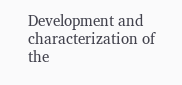Development and characterization of the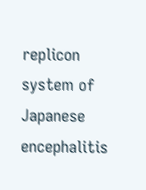replicon system of Japanese encephalitis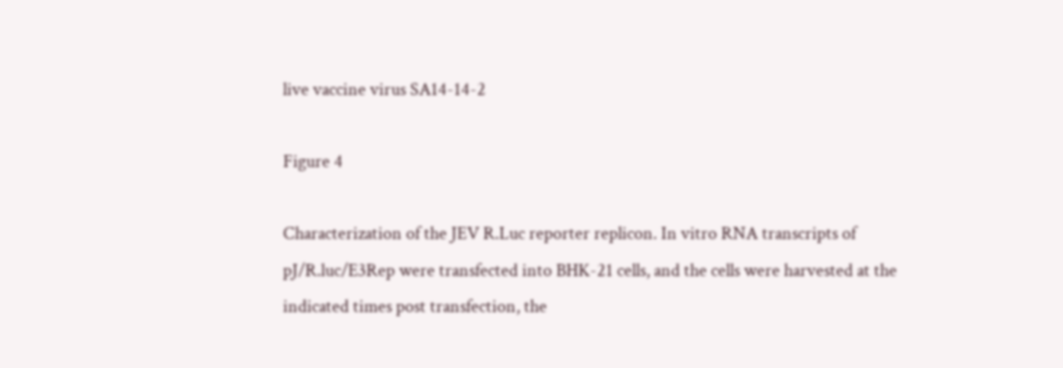live vaccine virus SA14-14-2

Figure 4

Characterization of the JEV R.Luc reporter replicon. In vitro RNA transcripts of pJ/R.luc/E3Rep were transfected into BHK-21 cells, and the cells were harvested at the indicated times post transfection, the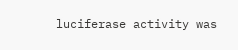luciferase activity was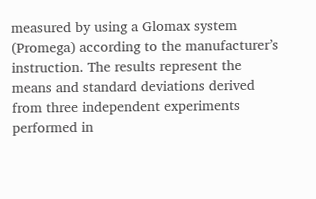measured by using a Glomax system (Promega) according to the manufacturer’s instruction. The results represent the means and standard deviations derived from three independent experiments performed in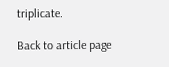triplicate.

Back to article page